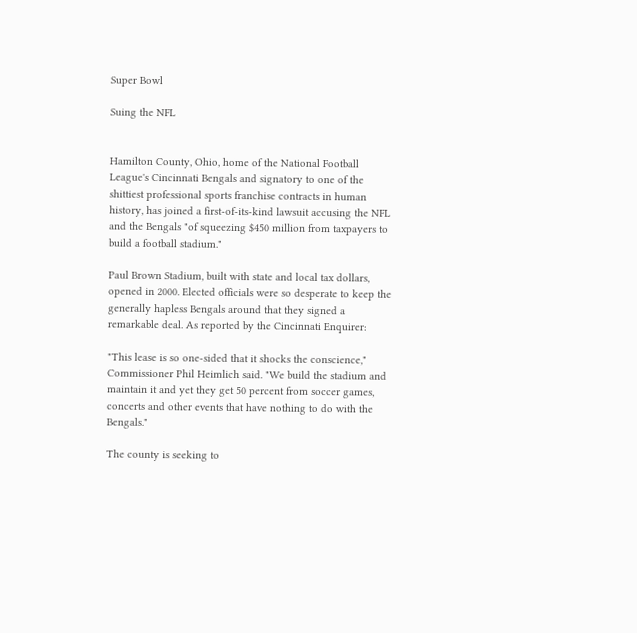Super Bowl

Suing the NFL


Hamilton County, Ohio, home of the National Football League's Cincinnati Bengals and signatory to one of the shittiest professional sports franchise contracts in human history, has joined a first-of-its-kind lawsuit accusing the NFL and the Bengals "of squeezing $450 million from taxpayers to build a football stadium."

Paul Brown Stadium, built with state and local tax dollars, opened in 2000. Elected officials were so desperate to keep the generally hapless Bengals around that they signed a remarkable deal. As reported by the Cincinnati Enquirer:

"This lease is so one-sided that it shocks the conscience," Commissioner Phil Heimlich said. "We build the stadium and maintain it and yet they get 50 percent from soccer games, concerts and other events that have nothing to do with the Bengals."

The county is seeking to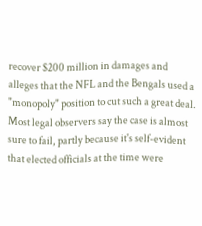recover $200 million in damages and alleges that the NFL and the Bengals used a "monopoly" position to cut such a great deal. Most legal observers say the case is almost sure to fail, partly because it's self-evident that elected officials at the time were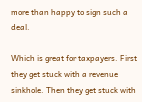more than happy to sign such a deal.

Which is great for taxpayers. First they get stuck with a revenue sinkhole. Then they get stuck with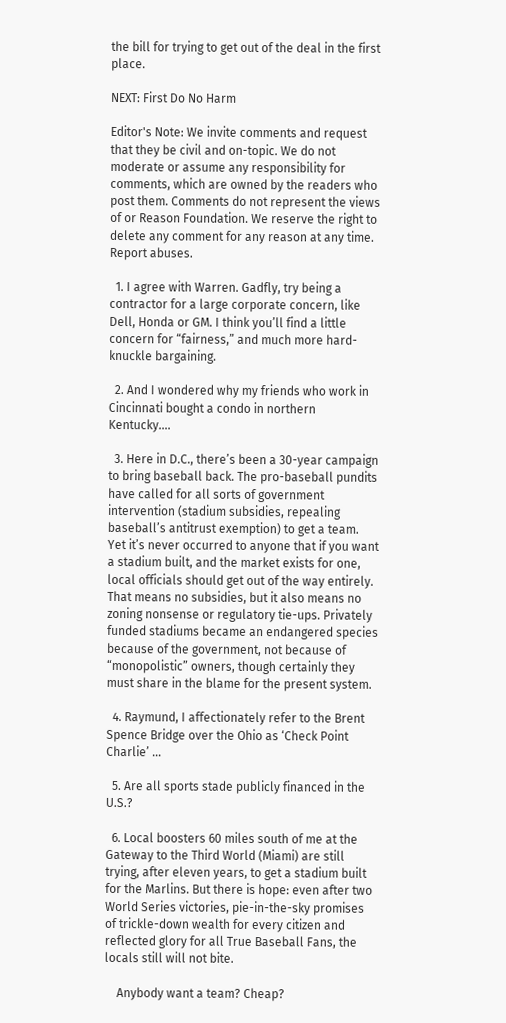the bill for trying to get out of the deal in the first place.

NEXT: First Do No Harm

Editor's Note: We invite comments and request that they be civil and on-topic. We do not moderate or assume any responsibility for comments, which are owned by the readers who post them. Comments do not represent the views of or Reason Foundation. We reserve the right to delete any comment for any reason at any time. Report abuses.

  1. I agree with Warren. Gadfly, try being a contractor for a large corporate concern, like Dell, Honda or GM. I think you’ll find a little concern for “fairness,” and much more hard-knuckle bargaining.

  2. And I wondered why my friends who work in Cincinnati bought a condo in northern Kentucky….

  3. Here in D.C., there’s been a 30-year campaign to bring baseball back. The pro-baseball pundits have called for all sorts of government intervention (stadium subsidies, repealing baseball’s antitrust exemption) to get a team. Yet it’s never occurred to anyone that if you want a stadium built, and the market exists for one, local officials should get out of the way entirely. That means no subsidies, but it also means no zoning nonsense or regulatory tie-ups. Privately funded stadiums became an endangered species because of the government, not because of “monopolistic” owners, though certainly they must share in the blame for the present system.

  4. Raymund, I affectionately refer to the Brent Spence Bridge over the Ohio as ‘Check Point Charlie’ …

  5. Are all sports stade publicly financed in the U.S.?

  6. Local boosters 60 miles south of me at the Gateway to the Third World (Miami) are still trying, after eleven years, to get a stadium built for the Marlins. But there is hope: even after two World Series victories, pie-in-the-sky promises of trickle-down wealth for every citizen and reflected glory for all True Baseball Fans, the locals still will not bite.

    Anybody want a team? Cheap?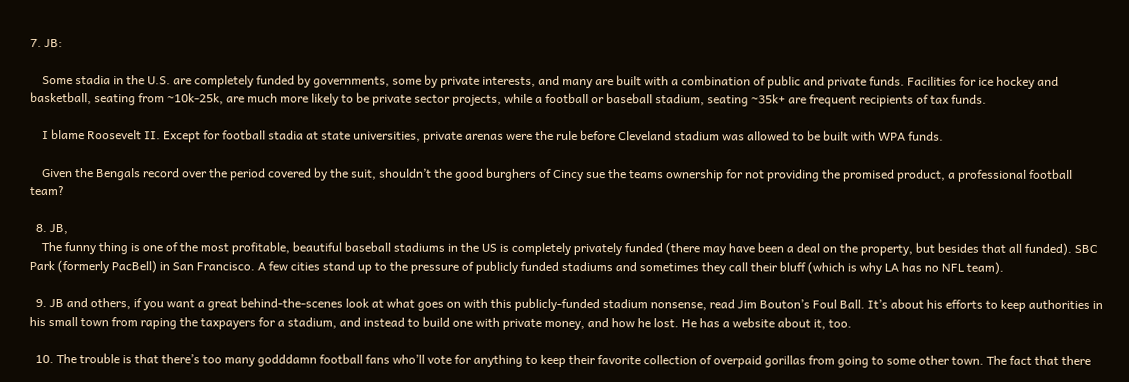7. JB:

    Some stadia in the U.S. are completely funded by governments, some by private interests, and many are built with a combination of public and private funds. Facilities for ice hockey and basketball, seating from ~10k-25k, are much more likely to be private sector projects, while a football or baseball stadium, seating ~35k+ are frequent recipients of tax funds.

    I blame Roosevelt II. Except for football stadia at state universities, private arenas were the rule before Cleveland stadium was allowed to be built with WPA funds.

    Given the Bengals record over the period covered by the suit, shouldn’t the good burghers of Cincy sue the teams ownership for not providing the promised product, a professional football team?

  8. JB,
    The funny thing is one of the most profitable, beautiful baseball stadiums in the US is completely privately funded (there may have been a deal on the property, but besides that all funded). SBC Park (formerly PacBell) in San Francisco. A few cities stand up to the pressure of publicly funded stadiums and sometimes they call their bluff (which is why LA has no NFL team).

  9. JB and others, if you want a great behind-the-scenes look at what goes on with this publicly-funded stadium nonsense, read Jim Bouton’s Foul Ball. It’s about his efforts to keep authorities in his small town from raping the taxpayers for a stadium, and instead to build one with private money, and how he lost. He has a website about it, too.

  10. The trouble is that there’s too many godddamn football fans who’ll vote for anything to keep their favorite collection of overpaid gorillas from going to some other town. The fact that there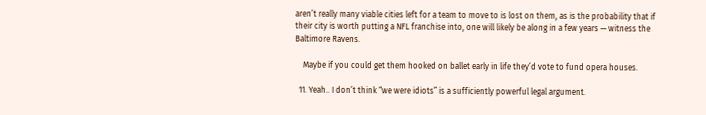aren’t really many viable cities left for a team to move to is lost on them, as is the probability that if their city is worth putting a NFL franchise into, one will likely be along in a few years — witness the Baltimore Ravens.

    Maybe if you could get them hooked on ballet early in life they’d vote to fund opera houses.

  11. Yeah.. I don’t think “we were idiots” is a sufficiently powerful legal argument.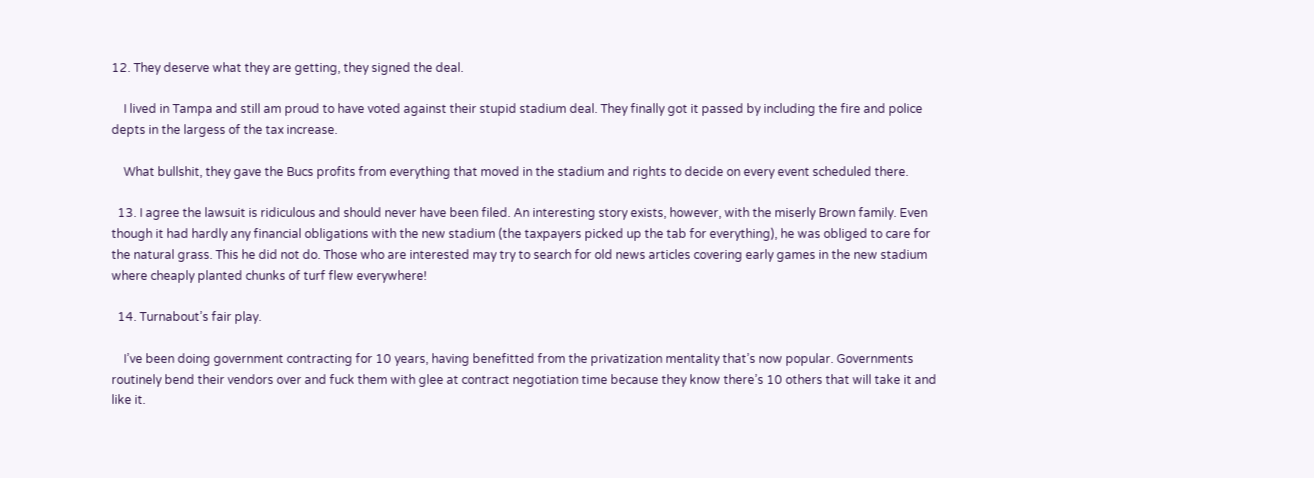12. They deserve what they are getting, they signed the deal.

    I lived in Tampa and still am proud to have voted against their stupid stadium deal. They finally got it passed by including the fire and police depts in the largess of the tax increase.

    What bullshit, they gave the Bucs profits from everything that moved in the stadium and rights to decide on every event scheduled there.

  13. I agree the lawsuit is ridiculous and should never have been filed. An interesting story exists, however, with the miserly Brown family. Even though it had hardly any financial obligations with the new stadium (the taxpayers picked up the tab for everything), he was obliged to care for the natural grass. This he did not do. Those who are interested may try to search for old news articles covering early games in the new stadium where cheaply planted chunks of turf flew everywhere!

  14. Turnabout’s fair play.

    I’ve been doing government contracting for 10 years, having benefitted from the privatization mentality that’s now popular. Governments routinely bend their vendors over and fuck them with glee at contract negotiation time because they know there’s 10 others that will take it and like it.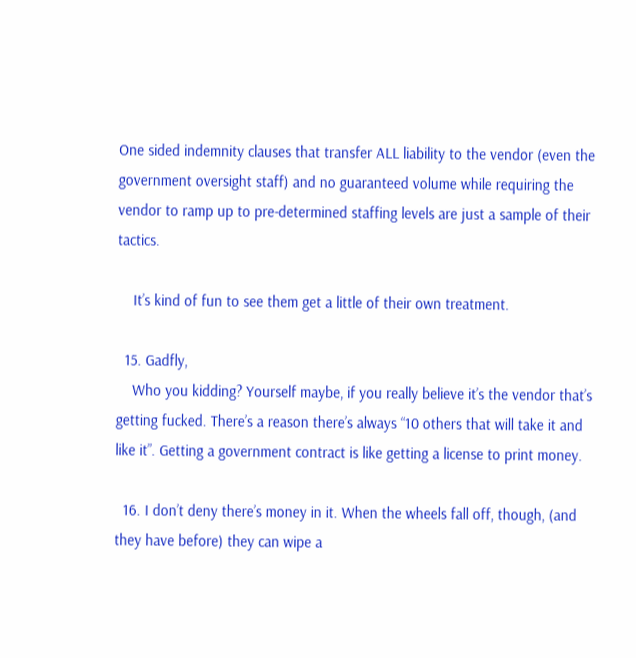One sided indemnity clauses that transfer ALL liability to the vendor (even the government oversight staff) and no guaranteed volume while requiring the vendor to ramp up to pre-determined staffing levels are just a sample of their tactics.

    It’s kind of fun to see them get a little of their own treatment.

  15. Gadfly,
    Who you kidding? Yourself maybe, if you really believe it’s the vendor that’s getting fucked. There’s a reason there’s always “10 others that will take it and like it”. Getting a government contract is like getting a license to print money.

  16. I don’t deny there’s money in it. When the wheels fall off, though, (and they have before) they can wipe a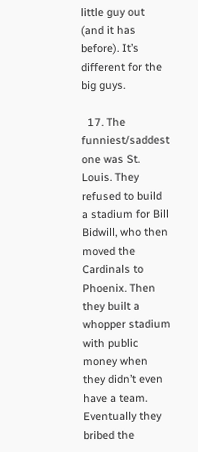little guy out (and it has before). It’s different for the big guys.

  17. The funniest/saddest one was St. Louis. They refused to build a stadium for Bill Bidwill, who then moved the Cardinals to Phoenix. Then they built a whopper stadium with public money when they didn’t even have a team. Eventually they bribed the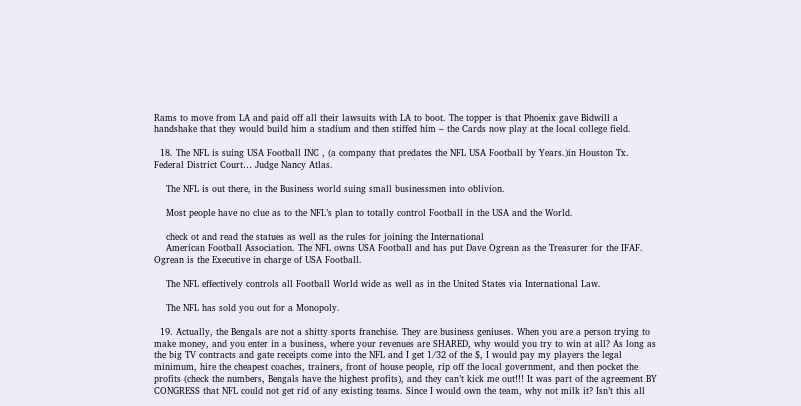Rams to move from LA and paid off all their lawsuits with LA to boot. The topper is that Phoenix gave Bidwill a handshake that they would build him a stadium and then stiffed him – the Cards now play at the local college field.

  18. The NFL is suing USA Football INC , (a company that predates the NFL USA Football by Years.)in Houston Tx. Federal District Court… Judge Nancy Atlas.

    The NFL is out there, in the Business world suing small businessmen into oblivion.

    Most people have no clue as to the NFL’s plan to totally control Football in the USA and the World.

    check ot and read the statues as well as the rules for joining the International
    American Football Association. The NFL owns USA Football and has put Dave Ogrean as the Treasurer for the IFAF. Ogrean is the Executive in charge of USA Football.

    The NFL effectively controls all Football World wide as well as in the United States via International Law.

    The NFL has sold you out for a Monopoly.

  19. Actually, the Bengals are not a shitty sports franchise. They are business geniuses. When you are a person trying to make money, and you enter in a business, where your revenues are SHARED, why would you try to win at all? As long as the big TV contracts and gate receipts come into the NFL and I get 1/32 of the $, I would pay my players the legal minimum, hire the cheapest coaches, trainers, front of house people, rip off the local government, and then pocket the profits (check the numbers, Bengals have the highest profits), and they can’t kick me out!!! It was part of the agreement BY CONGRESS that NFL could not get rid of any existing teams. Since I would own the team, why not milk it? Isn’t this all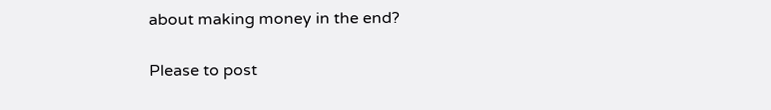about making money in the end?

Please to post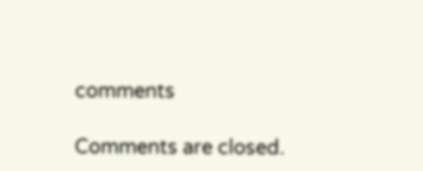comments

Comments are closed.